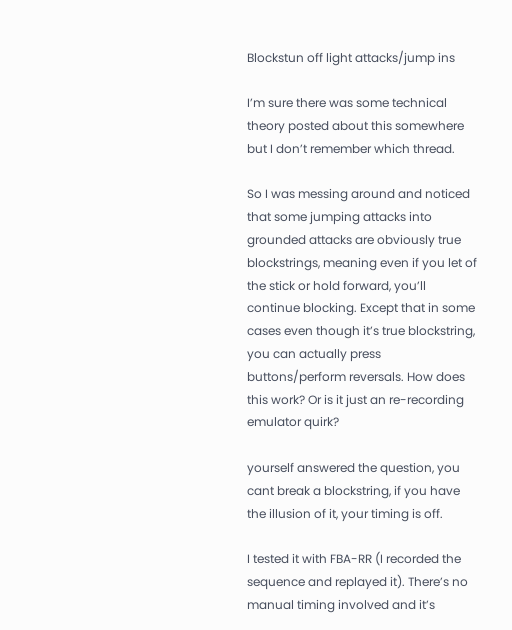Blockstun off light attacks/jump ins

I’m sure there was some technical theory posted about this somewhere but I don’t remember which thread.

So I was messing around and noticed that some jumping attacks into grounded attacks are obviously true blockstrings, meaning even if you let of the stick or hold forward, you’ll continue blocking. Except that in some cases even though it’s true blockstring, you can actually press buttons/perform reversals. How does this work? Or is it just an re-recording emulator quirk?

yourself answered the question, you cant break a blockstring, if you have the illusion of it, your timing is off.

I tested it with FBA-RR (I recorded the sequence and replayed it). There’s no manual timing involved and it’s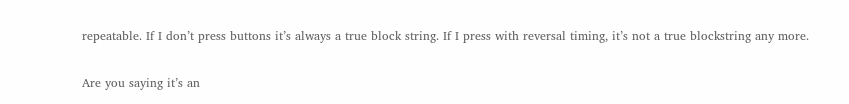repeatable. If I don’t press buttons it’s always a true block string. If I press with reversal timing, it’s not a true blockstring any more.

Are you saying it’s an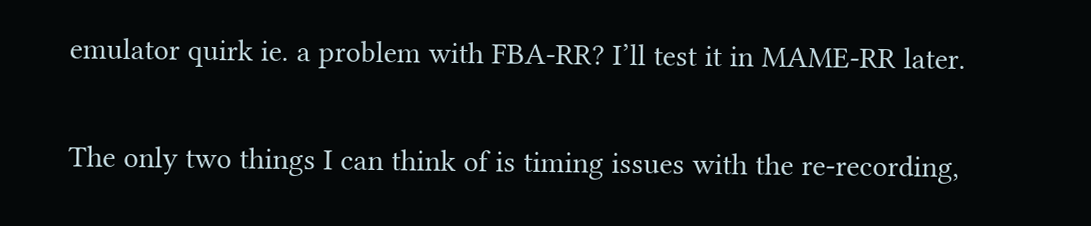emulator quirk ie. a problem with FBA-RR? I’ll test it in MAME-RR later.

The only two things I can think of is timing issues with the re-recording,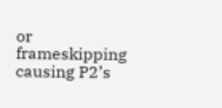or frameskipping causing P2’s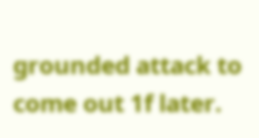grounded attack to come out 1f later.